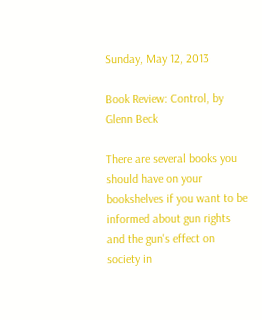Sunday, May 12, 2013

Book Review: Control, by Glenn Beck

There are several books you should have on your bookshelves if you want to be informed about gun rights and the gun's effect on society in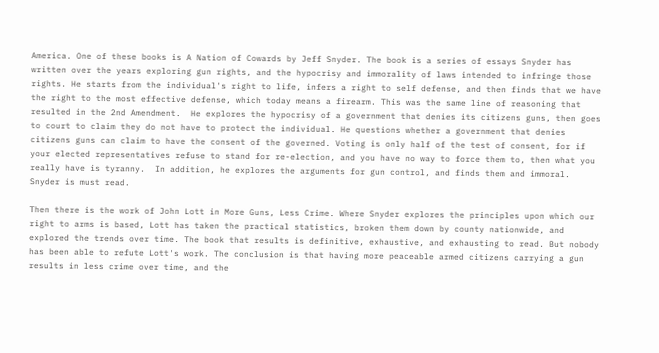America. One of these books is A Nation of Cowards by Jeff Snyder. The book is a series of essays Snyder has written over the years exploring gun rights, and the hypocrisy and immorality of laws intended to infringe those rights. He starts from the individual's right to life, infers a right to self defense, and then finds that we have the right to the most effective defense, which today means a firearm. This was the same line of reasoning that resulted in the 2nd Amendment.  He explores the hypocrisy of a government that denies its citizens guns, then goes to court to claim they do not have to protect the individual. He questions whether a government that denies citizens guns can claim to have the consent of the governed. Voting is only half of the test of consent, for if your elected representatives refuse to stand for re-election, and you have no way to force them to, then what you really have is tyranny.  In addition, he explores the arguments for gun control, and finds them and immoral. Snyder is must read.

Then there is the work of John Lott in More Guns, Less Crime. Where Snyder explores the principles upon which our right to arms is based, Lott has taken the practical statistics, broken them down by county nationwide, and explored the trends over time. The book that results is definitive, exhaustive, and exhausting to read. But nobody has been able to refute Lott's work. The conclusion is that having more peaceable armed citizens carrying a gun results in less crime over time, and the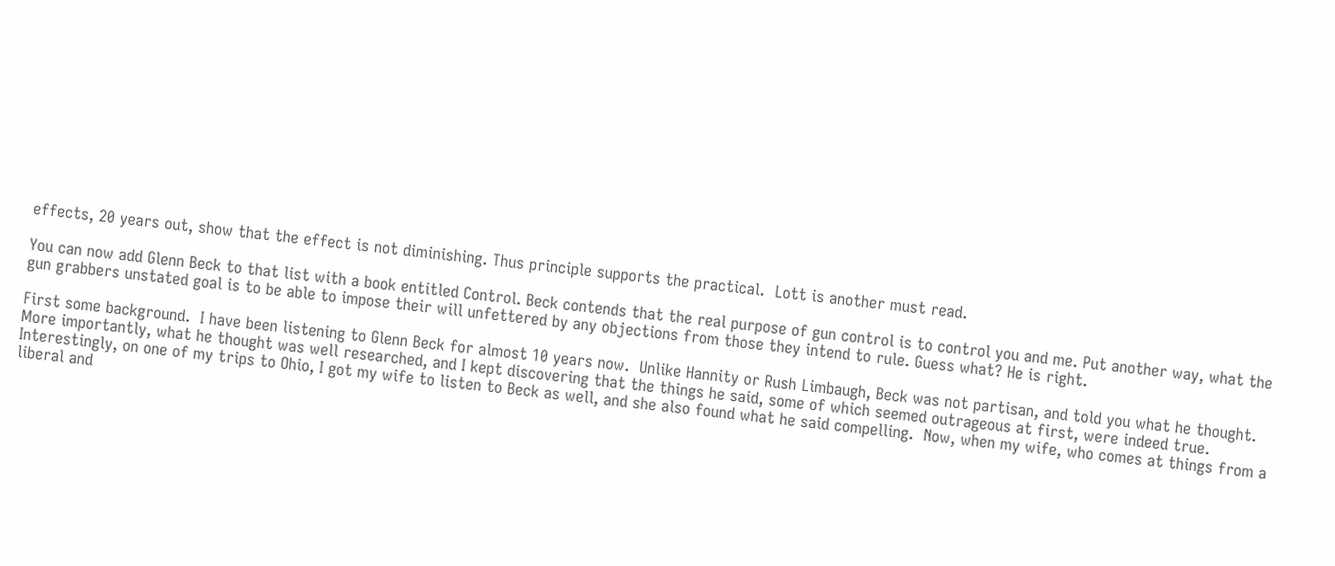effects, 20 years out, show that the effect is not diminishing. Thus principle supports the practical.  Lott is another must read.

You can now add Glenn Beck to that list with a book entitled Control. Beck contends that the real purpose of gun control is to control you and me. Put another way, what the gun grabbers unstated goal is to be able to impose their will unfettered by any objections from those they intend to rule. Guess what? He is right.

First some background.  I have been listening to Glenn Beck for almost 10 years now.  Unlike Hannity or Rush Limbaugh, Beck was not partisan, and told you what he thought.  More importantly, what he thought was well researched, and I kept discovering that the things he said, some of which seemed outrageous at first, were indeed true.  Interestingly, on one of my trips to Ohio, I got my wife to listen to Beck as well, and she also found what he said compelling.  Now, when my wife, who comes at things from a liberal and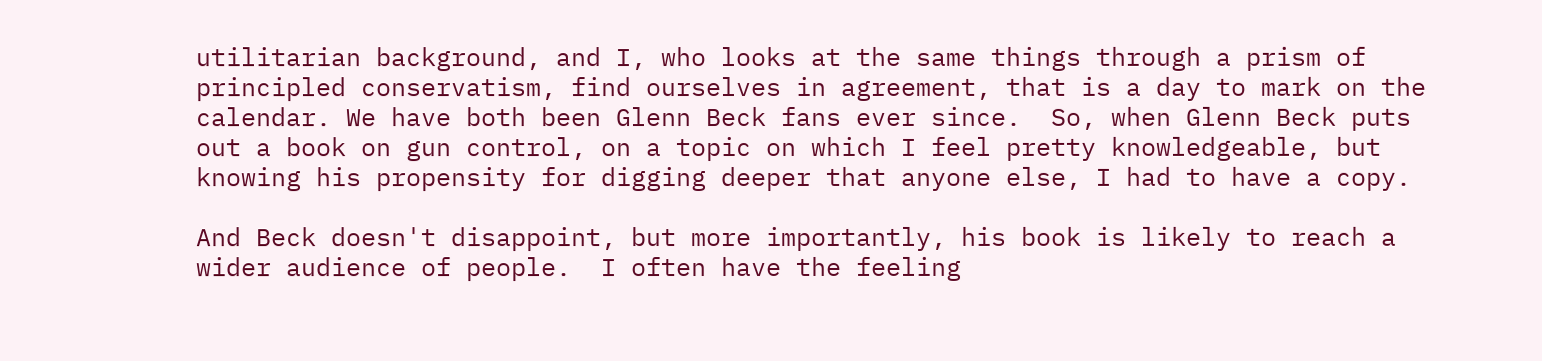utilitarian background, and I, who looks at the same things through a prism of principled conservatism, find ourselves in agreement, that is a day to mark on the calendar. We have both been Glenn Beck fans ever since.  So, when Glenn Beck puts out a book on gun control, on a topic on which I feel pretty knowledgeable, but knowing his propensity for digging deeper that anyone else, I had to have a copy.

And Beck doesn't disappoint, but more importantly, his book is likely to reach a wider audience of people.  I often have the feeling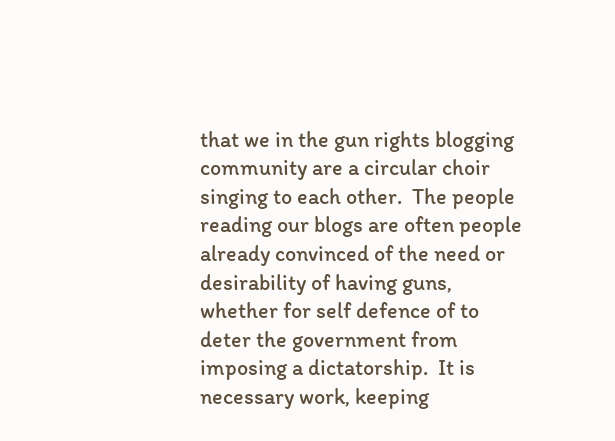that we in the gun rights blogging community are a circular choir singing to each other.  The people reading our blogs are often people already convinced of the need or desirability of having guns, whether for self defence of to deter the government from imposing a dictatorship.  It is necessary work, keeping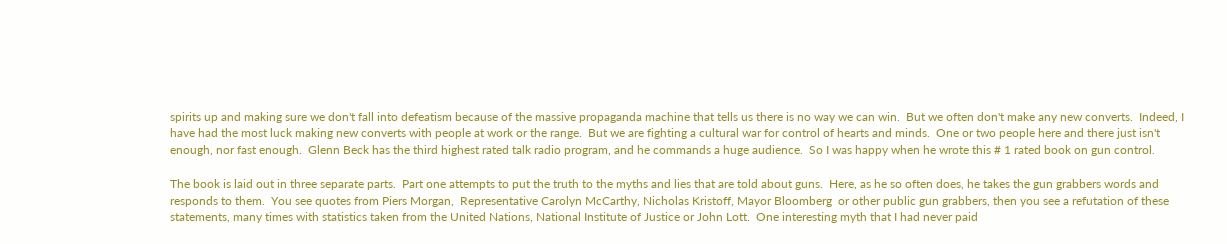spirits up and making sure we don't fall into defeatism because of the massive propaganda machine that tells us there is no way we can win.  But we often don't make any new converts.  Indeed, I have had the most luck making new converts with people at work or the range.  But we are fighting a cultural war for control of hearts and minds.  One or two people here and there just isn't enough, nor fast enough.  Glenn Beck has the third highest rated talk radio program, and he commands a huge audience.  So I was happy when he wrote this # 1 rated book on gun control.

The book is laid out in three separate parts.  Part one attempts to put the truth to the myths and lies that are told about guns.  Here, as he so often does, he takes the gun grabbers words and responds to them.  You see quotes from Piers Morgan,  Representative Carolyn McCarthy, Nicholas Kristoff, Mayor Bloomberg  or other public gun grabbers, then you see a refutation of these statements, many times with statistics taken from the United Nations, National Institute of Justice or John Lott.  One interesting myth that I had never paid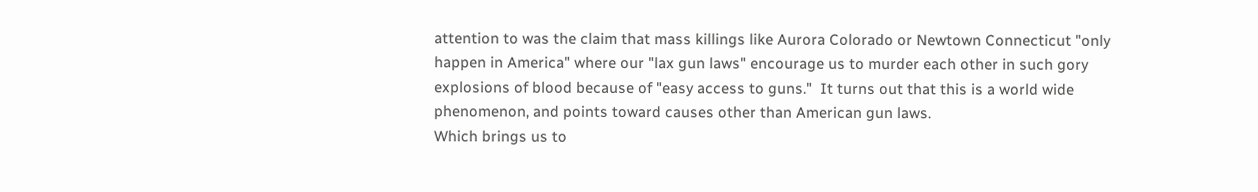attention to was the claim that mass killings like Aurora Colorado or Newtown Connecticut "only happen in America" where our "lax gun laws" encourage us to murder each other in such gory explosions of blood because of "easy access to guns."  It turns out that this is a world wide phenomenon, and points toward causes other than American gun laws.
Which brings us to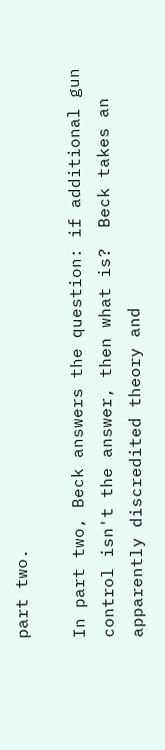part two.

In part two, Beck answers the question: if additional gun control isn't the answer, then what is?  Beck takes an apparently discredited theory and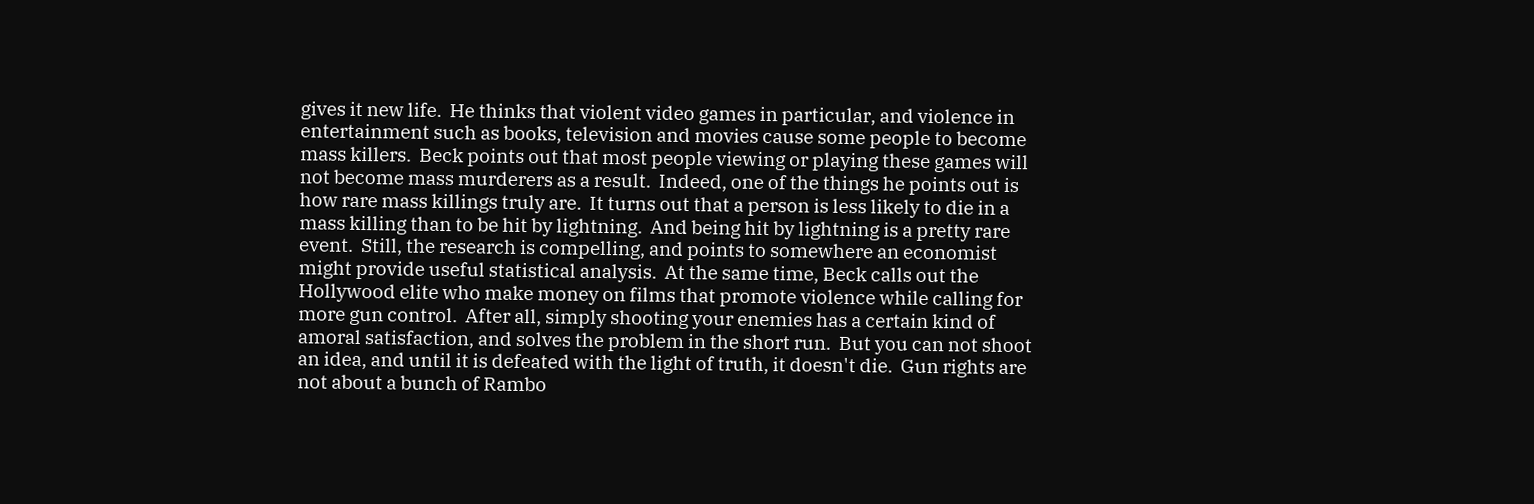gives it new life.  He thinks that violent video games in particular, and violence in entertainment such as books, television and movies cause some people to become mass killers.  Beck points out that most people viewing or playing these games will not become mass murderers as a result.  Indeed, one of the things he points out is how rare mass killings truly are.  It turns out that a person is less likely to die in a mass killing than to be hit by lightning.  And being hit by lightning is a pretty rare event.  Still, the research is compelling, and points to somewhere an economist might provide useful statistical analysis.  At the same time, Beck calls out the Hollywood elite who make money on films that promote violence while calling for more gun control.  After all, simply shooting your enemies has a certain kind of amoral satisfaction, and solves the problem in the short run.  But you can not shoot an idea, and until it is defeated with the light of truth, it doesn't die.  Gun rights are not about a bunch of Rambo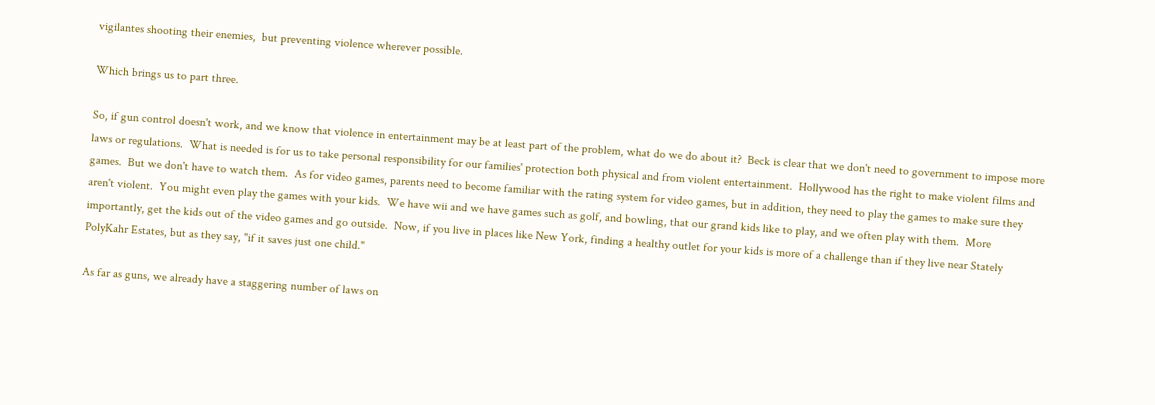vigilantes shooting their enemies,  but preventing violence wherever possible.

Which brings us to part three.

So, if gun control doesn't work, and we know that violence in entertainment may be at least part of the problem, what do we do about it?  Beck is clear that we don't need to government to impose more laws or regulations.  What is needed is for us to take personal responsibility for our families' protection both physical and from violent entertainment.  Hollywood has the right to make violent films and games.  But we don't have to watch them.  As for video games, parents need to become familiar with the rating system for video games, but in addition, they need to play the games to make sure they aren't violent.  You might even play the games with your kids.  We have wii and we have games such as golf, and bowling, that our grand kids like to play, and we often play with them.  More importantly, get the kids out of the video games and go outside.  Now, if you live in places like New York, finding a healthy outlet for your kids is more of a challenge than if they live near Stately PolyKahr Estates, but as they say, "if it saves just one child."

As far as guns, we already have a staggering number of laws on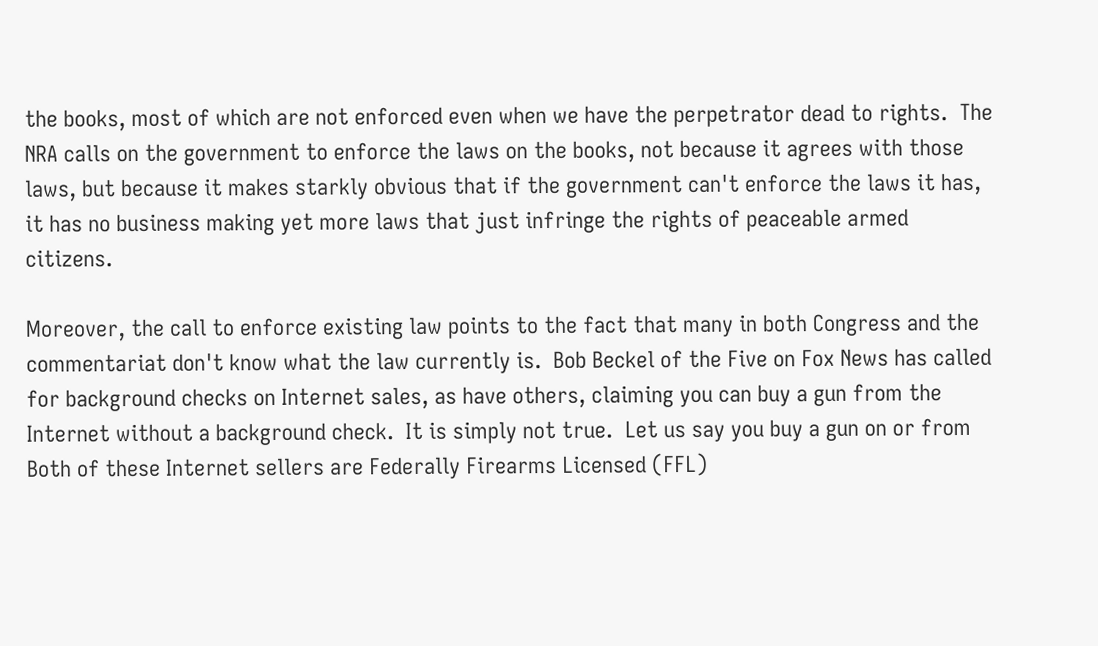the books, most of which are not enforced even when we have the perpetrator dead to rights.  The NRA calls on the government to enforce the laws on the books, not because it agrees with those laws, but because it makes starkly obvious that if the government can't enforce the laws it has, it has no business making yet more laws that just infringe the rights of peaceable armed citizens.

Moreover, the call to enforce existing law points to the fact that many in both Congress and the commentariat don't know what the law currently is.  Bob Beckel of the Five on Fox News has called for background checks on Internet sales, as have others, claiming you can buy a gun from the Internet without a background check.  It is simply not true.  Let us say you buy a gun on or from  Both of these Internet sellers are Federally Firearms Licensed (FFL)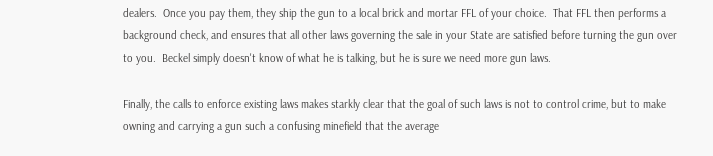dealers.  Once you pay them, they ship the gun to a local brick and mortar FFL of your choice.  That FFL then performs a background check, and ensures that all other laws governing the sale in your State are satisfied before turning the gun over to you.  Beckel simply doesn't know of what he is talking, but he is sure we need more gun laws.

Finally, the calls to enforce existing laws makes starkly clear that the goal of such laws is not to control crime, but to make owning and carrying a gun such a confusing minefield that the average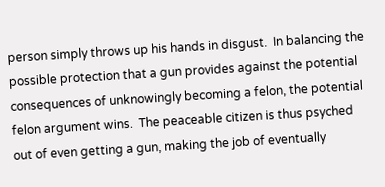person simply throws up his hands in disgust.  In balancing the possible protection that a gun provides against the potential consequences of unknowingly becoming a felon, the potential felon argument wins.  The peaceable citizen is thus psyched out of even getting a gun, making the job of eventually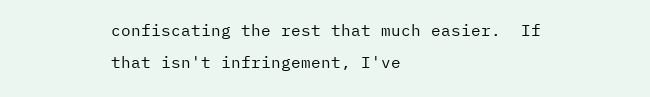confiscating the rest that much easier.  If that isn't infringement, I've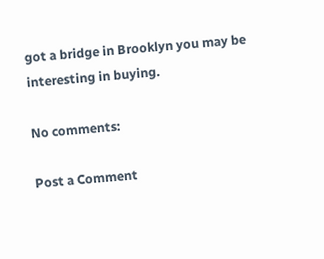got a bridge in Brooklyn you may be interesting in buying.

No comments:

Post a Comment